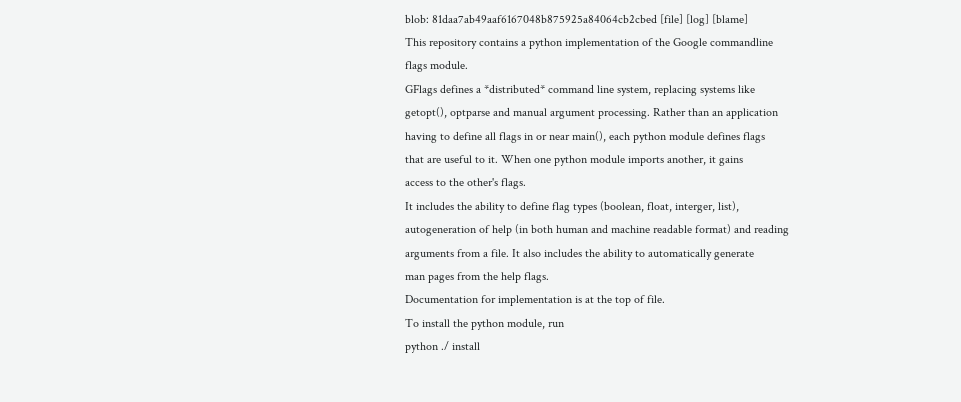blob: 81daa7ab49aaf6167048b875925a84064cb2cbed [file] [log] [blame]
This repository contains a python implementation of the Google commandline
flags module.
GFlags defines a *distributed* command line system, replacing systems like
getopt(), optparse and manual argument processing. Rather than an application
having to define all flags in or near main(), each python module defines flags
that are useful to it. When one python module imports another, it gains
access to the other's flags.
It includes the ability to define flag types (boolean, float, interger, list),
autogeneration of help (in both human and machine readable format) and reading
arguments from a file. It also includes the ability to automatically generate
man pages from the help flags.
Documentation for implementation is at the top of file.
To install the python module, run
python ./ install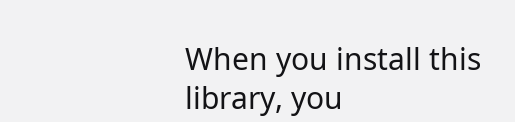When you install this library, you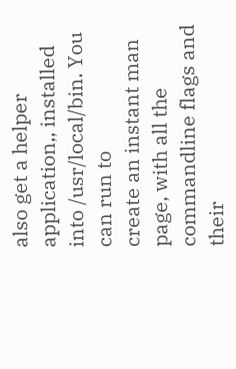also get a helper application,, installed into /usr/local/bin. You can run to
create an instant man page, with all the commandline flags and their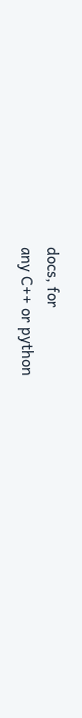docs, for
any C++ or python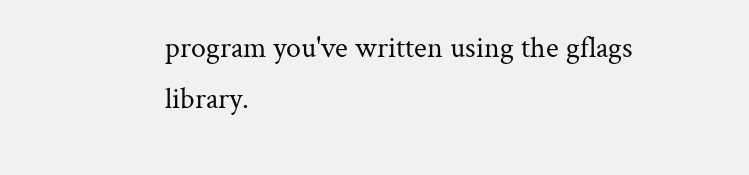program you've written using the gflags library.